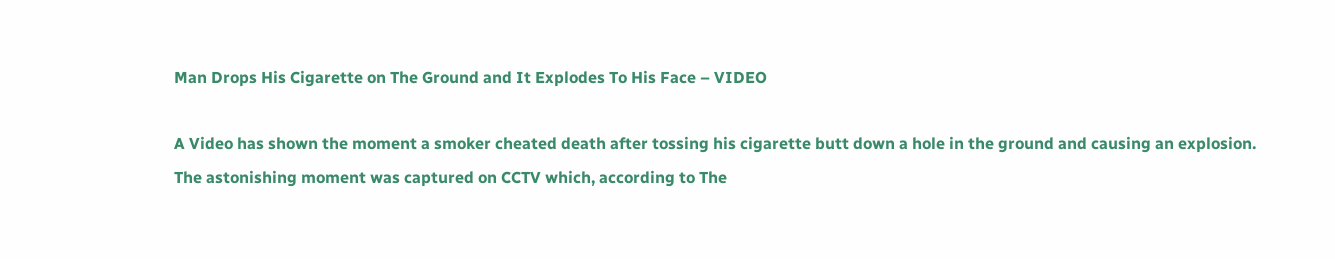Man Drops His Cigarette on The Ground and It Explodes To His Face – VIDEO

A Video has shown the moment a smoker cheated death after tossing his cigarette butt down a hole in the ground and causing an explosion.
The astonishing moment was captured on CCTV which, according to The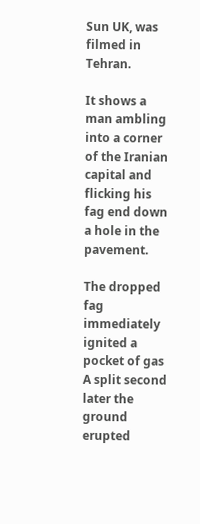Sun UK, was filmed in Tehran.

It shows a man ambling into a corner of the Iranian capital and flicking his fag end down a hole in the pavement.

The dropped fag immediately ignited a pocket of gas
A split second later the ground erupted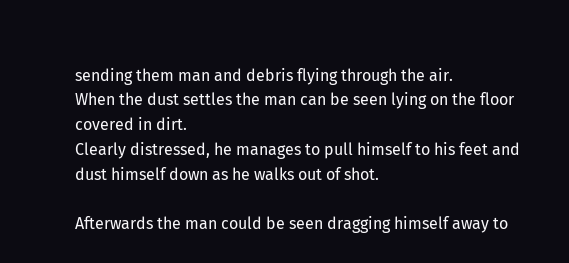sending them man and debris flying through the air.
When the dust settles the man can be seen lying on the floor covered in dirt.
Clearly distressed, he manages to pull himself to his feet and dust himself down as he walks out of shot.

Afterwards the man could be seen dragging himself away to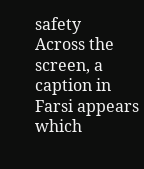safety
Across the screen, a caption in Farsi appears which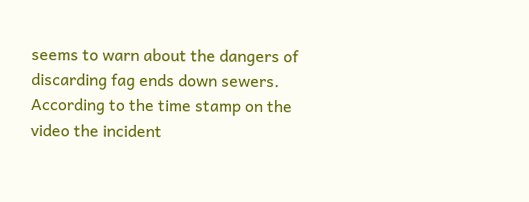seems to warn about the dangers of discarding fag ends down sewers.
According to the time stamp on the video the incident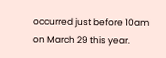occurred just before 10am on March 29 this year.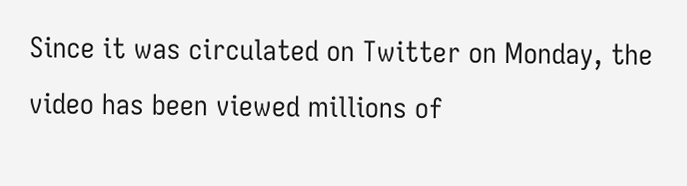Since it was circulated on Twitter on Monday, the video has been viewed millions of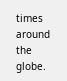times around the globe.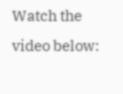Watch the video below: